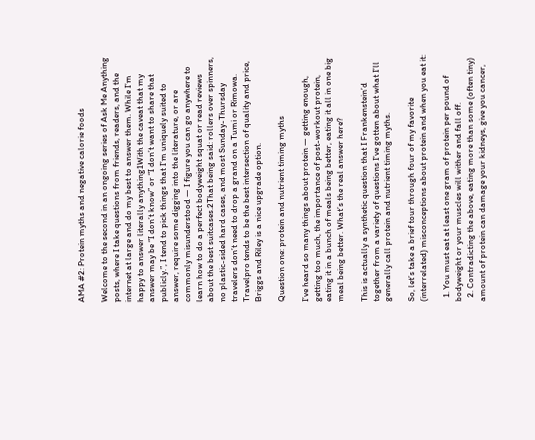AMA #2: Protein myths and negative calorie foods

Welcome to the second in an ongoing series of Ask Me Anything posts, where I take questions from friends, readers, and the internet at large and do my best to answer them. While I’m happy to answer literally anything1With the caveat that my answer may be “I don’t know” or “I don’t want to share that publicly.”, I tend to pick things that I’m uniquely suited to answer, require some digging into the literature, or are commonly misunderstood — I figure you can go anywhere to learn how to do a perfect bodyweight squat or read reviews about the best suitcases.2That being said: rollers over spinners, no plastic-sided hard cases, and most Sunday-Thursday travelers don’t need to drop a grand on a Tumi or Rimowa. Travelpro tends to be the best intersection of quality and price, Briggs and Riley is a nice upgrade option.

Question one: protein and nutrient timing myths

I’ve heard so many things about protein — getting enough, getting too much, the importance of post-workout protein, eating it in a bunch of meals being better, eating it all in one big meal being better. What’s the real answer here?

This is actually a synthetic question that I Frankenstein’d together from a variety of questions I’ve gotten about what I’ll generally call protein and nutrient timing myths.

So, let’s take a brief tour through four of my favorite (interrelated) misconceptions about protein and when you eat it:

  1. You must eat at least one gram of protein per pound of bodyweight or your muscles will wither and fall off.
  2. Contradicting the above, eating more than some (often tiny) amount of protein can damage your kidneys, give you cancer,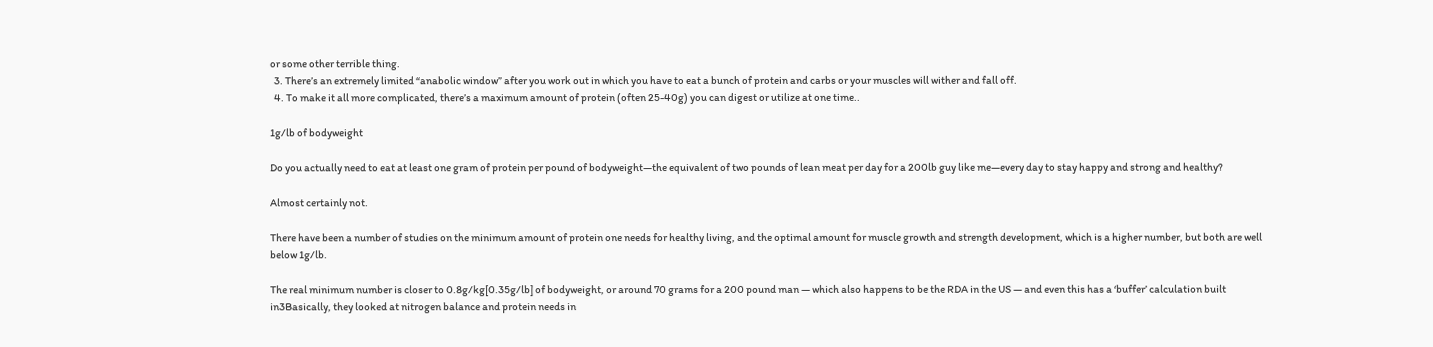or some other terrible thing.
  3. There’s an extremely limited “anabolic window” after you work out in which you have to eat a bunch of protein and carbs or your muscles will wither and fall off.
  4. To make it all more complicated, there’s a maximum amount of protein (often 25-40g) you can digest or utilize at one time..

1g/lb of bodyweight

Do you actually need to eat at least one gram of protein per pound of bodyweight—the equivalent of two pounds of lean meat per day for a 200lb guy like me—every day to stay happy and strong and healthy?

Almost certainly not.

There have been a number of studies on the minimum amount of protein one needs for healthy living, and the optimal amount for muscle growth and strength development, which is a higher number, but both are well below 1g/lb.

The real minimum number is closer to 0.8g/kg[0.35g/lb] of bodyweight, or around 70 grams for a 200 pound man — which also happens to be the RDA in the US — and even this has a ‘buffer’ calculation built in3Basically, they looked at nitrogen balance and protein needs in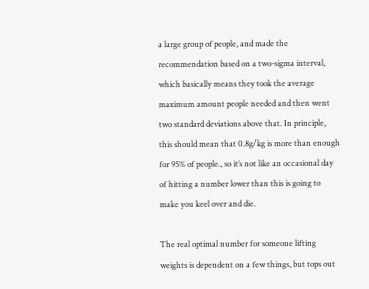a large group of people, and made the recommendation based on a two-sigma interval, which basically means they took the average maximum amount people needed and then went two standard deviations above that. In principle, this should mean that 0.8g/kg is more than enough for 95% of people., so it’s not like an occasional day of hitting a number lower than this is going to make you keel over and die.

The real optimal number for someone lifting weights is dependent on a few things, but tops out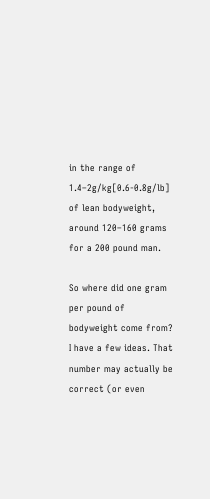in the range of 1.4–2g/kg[0.6-0.8g/lb] of lean bodyweight, around 120–160 grams for a 200 pound man.

So where did one gram per pound of bodyweight come from? I have a few ideas. That number may actually be correct (or even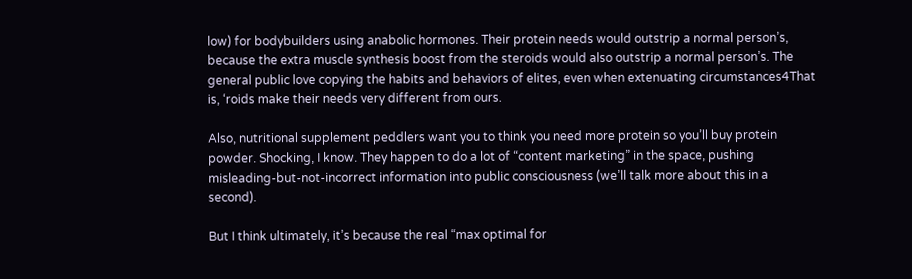low) for bodybuilders using anabolic hormones. Their protein needs would outstrip a normal person’s, because the extra muscle synthesis boost from the steroids would also outstrip a normal person’s. The general public love copying the habits and behaviors of elites, even when extenuating circumstances4That is, ‘roids make their needs very different from ours.

Also, nutritional supplement peddlers want you to think you need more protein so you’ll buy protein powder. Shocking, I know. They happen to do a lot of “content marketing” in the space, pushing misleading-but-not-incorrect information into public consciousness (we’ll talk more about this in a second).

But I think ultimately, it’s because the real “max optimal for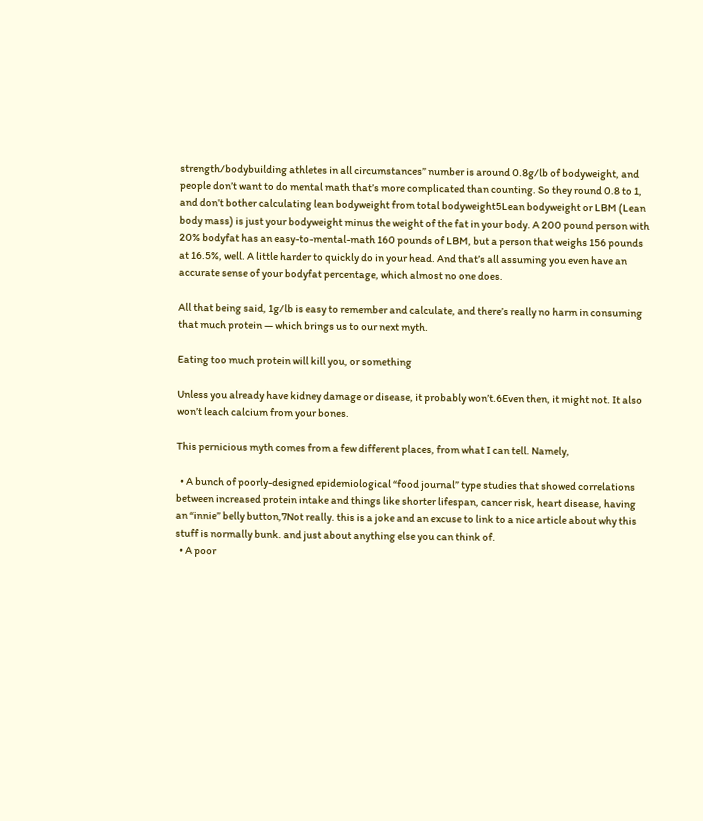strength/bodybuilding athletes in all circumstances” number is around 0.8g/lb of bodyweight, and people don’t want to do mental math that’s more complicated than counting. So they round 0.8 to 1, and don’t bother calculating lean bodyweight from total bodyweight5Lean bodyweight or LBM (Lean body mass) is just your bodyweight minus the weight of the fat in your body. A 200 pound person with 20% bodyfat has an easy-to-mental-math 160 pounds of LBM, but a person that weighs 156 pounds at 16.5%, well. A little harder to quickly do in your head. And that’s all assuming you even have an accurate sense of your bodyfat percentage, which almost no one does.

All that being said, 1g/lb is easy to remember and calculate, and there’s really no harm in consuming that much protein — which brings us to our next myth.

Eating too much protein will kill you, or something

Unless you already have kidney damage or disease, it probably won’t.6Even then, it might not. It also won’t leach calcium from your bones.

This pernicious myth comes from a few different places, from what I can tell. Namely,

  • A bunch of poorly-designed epidemiological “food journal” type studies that showed correlations between increased protein intake and things like shorter lifespan, cancer risk, heart disease, having an “innie” belly button,7Not really. this is a joke and an excuse to link to a nice article about why this stuff is normally bunk. and just about anything else you can think of.
  • A poor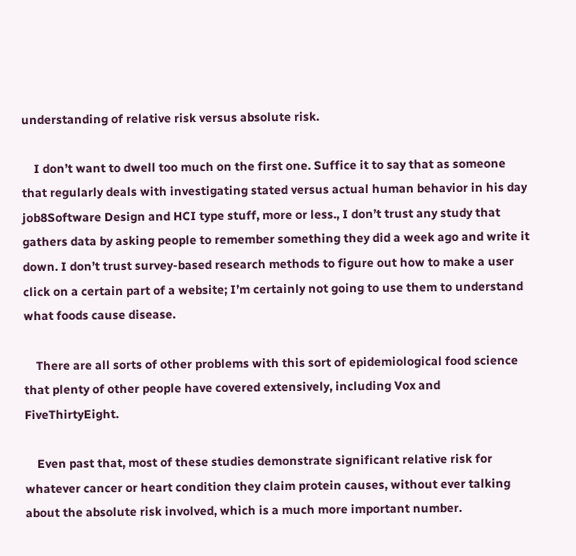understanding of relative risk versus absolute risk.

    I don’t want to dwell too much on the first one. Suffice it to say that as someone that regularly deals with investigating stated versus actual human behavior in his day job8Software Design and HCI type stuff, more or less., I don’t trust any study that gathers data by asking people to remember something they did a week ago and write it down. I don’t trust survey-based research methods to figure out how to make a user click on a certain part of a website; I’m certainly not going to use them to understand what foods cause disease.

    There are all sorts of other problems with this sort of epidemiological food science that plenty of other people have covered extensively, including Vox and FiveThirtyEight.

    Even past that, most of these studies demonstrate significant relative risk for whatever cancer or heart condition they claim protein causes, without ever talking about the absolute risk involved, which is a much more important number.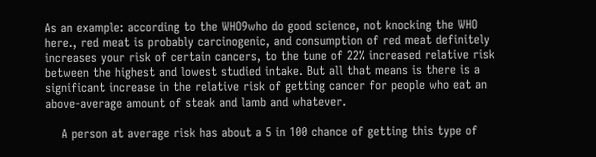As an example: according to the WHO9who do good science, not knocking the WHO here., red meat is probably carcinogenic, and consumption of red meat definitely increases your risk of certain cancers, to the tune of 22% increased relative risk between the highest and lowest studied intake. But all that means is there is a significant increase in the relative risk of getting cancer for people who eat an above-average amount of steak and lamb and whatever.

    A person at average risk has about a 5 in 100 chance of getting this type of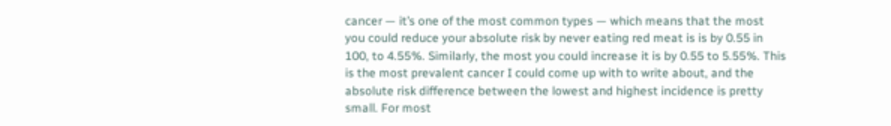cancer — it’s one of the most common types — which means that the most you could reduce your absolute risk by never eating red meat is is by 0.55 in 100, to 4.55%. Similarly, the most you could increase it is by 0.55 to 5.55%. This is the most prevalent cancer I could come up with to write about, and the absolute risk difference between the lowest and highest incidence is pretty small. For most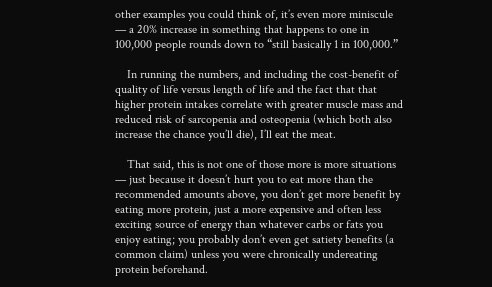other examples you could think of, it’s even more miniscule — a 20% increase in something that happens to one in 100,000 people rounds down to “still basically 1 in 100,000.”

    In running the numbers, and including the cost-benefit of quality of life versus length of life and the fact that that higher protein intakes correlate with greater muscle mass and reduced risk of sarcopenia and osteopenia (which both also increase the chance you’ll die), I’ll eat the meat.

    That said, this is not one of those more is more situations — just because it doesn’t hurt you to eat more than the recommended amounts above, you don’t get more benefit by eating more protein, just a more expensive and often less exciting source of energy than whatever carbs or fats you enjoy eating; you probably don’t even get satiety benefits (a common claim) unless you were chronically undereating protein beforehand.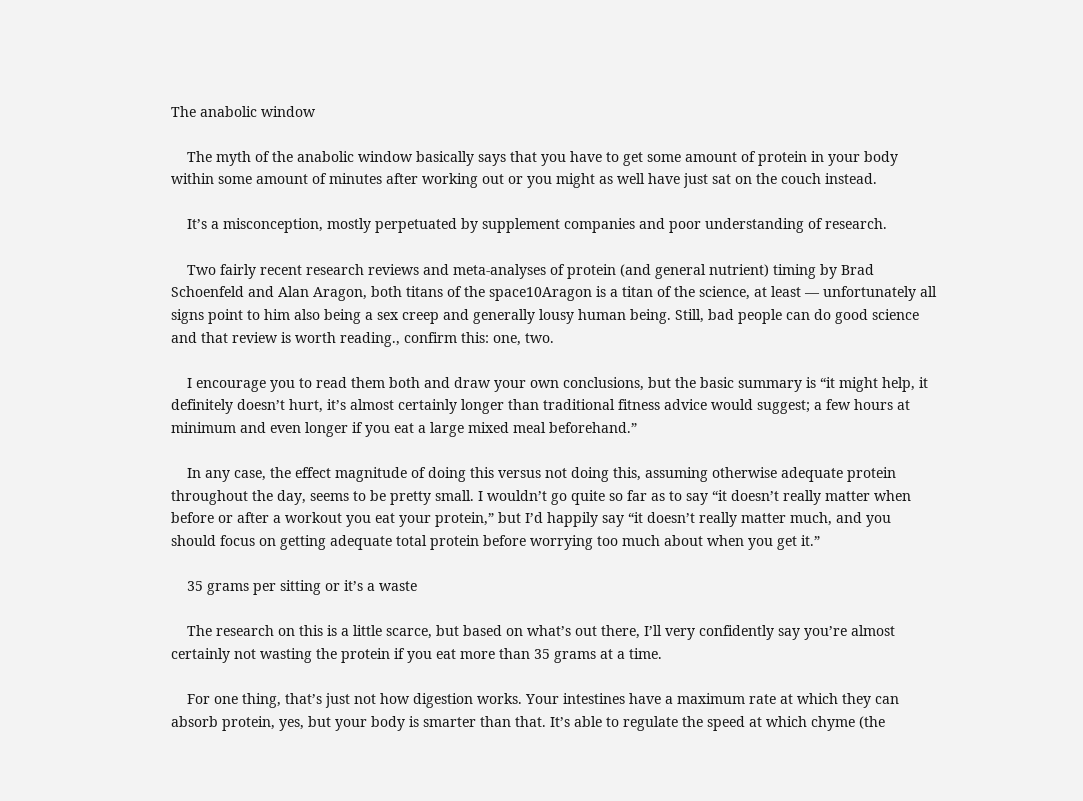The anabolic window

    The myth of the anabolic window basically says that you have to get some amount of protein in your body within some amount of minutes after working out or you might as well have just sat on the couch instead.

    It’s a misconception, mostly perpetuated by supplement companies and poor understanding of research.

    Two fairly recent research reviews and meta-analyses of protein (and general nutrient) timing by Brad Schoenfeld and Alan Aragon, both titans of the space10Aragon is a titan of the science, at least — unfortunately all signs point to him also being a sex creep and generally lousy human being. Still, bad people can do good science and that review is worth reading., confirm this: one, two.

    I encourage you to read them both and draw your own conclusions, but the basic summary is “it might help, it definitely doesn’t hurt, it’s almost certainly longer than traditional fitness advice would suggest; a few hours at minimum and even longer if you eat a large mixed meal beforehand.”

    In any case, the effect magnitude of doing this versus not doing this, assuming otherwise adequate protein throughout the day, seems to be pretty small. I wouldn’t go quite so far as to say “it doesn’t really matter when before or after a workout you eat your protein,” but I’d happily say “it doesn’t really matter much, and you should focus on getting adequate total protein before worrying too much about when you get it.”

    35 grams per sitting or it’s a waste

    The research on this is a little scarce, but based on what’s out there, I’ll very confidently say you’re almost certainly not wasting the protein if you eat more than 35 grams at a time.

    For one thing, that’s just not how digestion works. Your intestines have a maximum rate at which they can absorb protein, yes, but your body is smarter than that. It’s able to regulate the speed at which chyme (the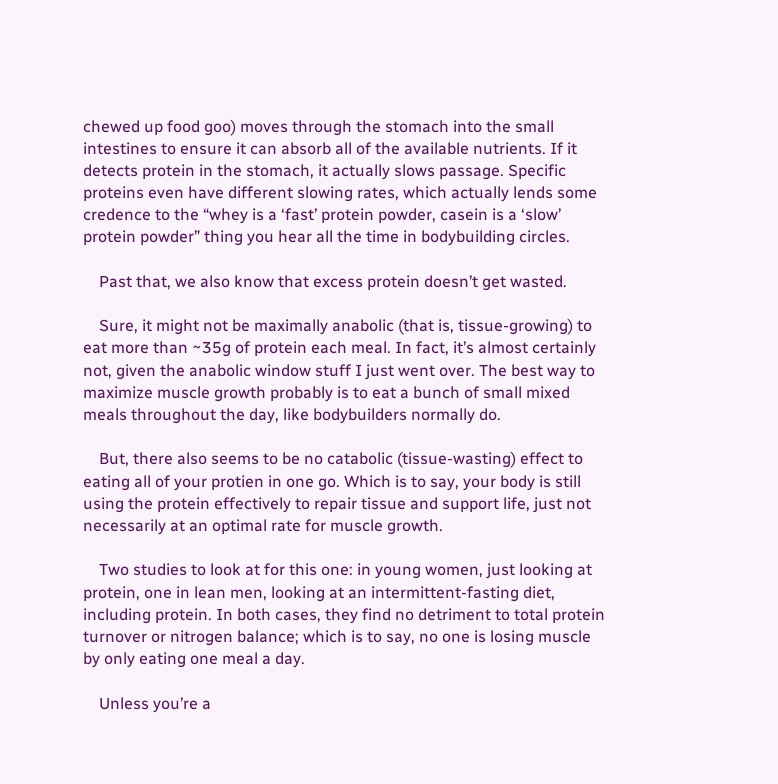chewed up food goo) moves through the stomach into the small intestines to ensure it can absorb all of the available nutrients. If it detects protein in the stomach, it actually slows passage. Specific proteins even have different slowing rates, which actually lends some credence to the “whey is a ‘fast’ protein powder, casein is a ‘slow’ protein powder” thing you hear all the time in bodybuilding circles.

    Past that, we also know that excess protein doesn’t get wasted.

    Sure, it might not be maximally anabolic (that is, tissue-growing) to eat more than ~35g of protein each meal. In fact, it’s almost certainly not, given the anabolic window stuff I just went over. The best way to maximize muscle growth probably is to eat a bunch of small mixed meals throughout the day, like bodybuilders normally do.

    But, there also seems to be no catabolic (tissue-wasting) effect to eating all of your protien in one go. Which is to say, your body is still using the protein effectively to repair tissue and support life, just not necessarily at an optimal rate for muscle growth.

    Two studies to look at for this one: in young women, just looking at protein, one in lean men, looking at an intermittent-fasting diet, including protein. In both cases, they find no detriment to total protein turnover or nitrogen balance; which is to say, no one is losing muscle by only eating one meal a day.

    Unless you’re a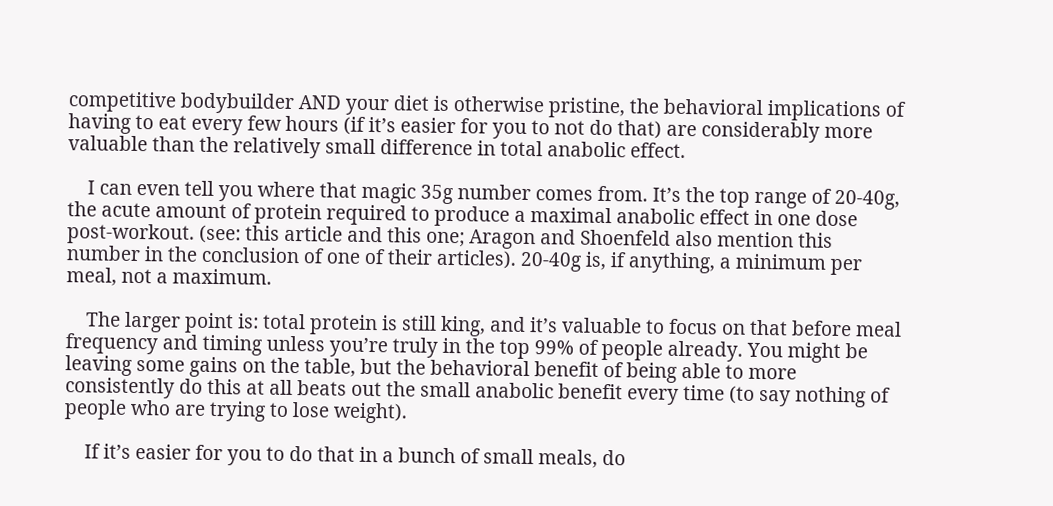competitive bodybuilder AND your diet is otherwise pristine, the behavioral implications of having to eat every few hours (if it’s easier for you to not do that) are considerably more valuable than the relatively small difference in total anabolic effect.

    I can even tell you where that magic 35g number comes from. It’s the top range of 20-40g, the acute amount of protein required to produce a maximal anabolic effect in one dose post-workout. (see: this article and this one; Aragon and Shoenfeld also mention this number in the conclusion of one of their articles). 20-40g is, if anything, a minimum per meal, not a maximum.

    The larger point is: total protein is still king, and it’s valuable to focus on that before meal frequency and timing unless you’re truly in the top 99% of people already. You might be leaving some gains on the table, but the behavioral benefit of being able to more consistently do this at all beats out the small anabolic benefit every time (to say nothing of people who are trying to lose weight).

    If it’s easier for you to do that in a bunch of small meals, do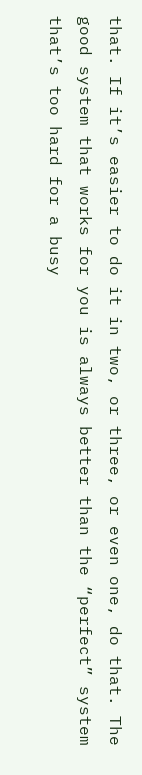that. If it’s easier to do it in two, or three, or even one, do that. The good system that works for you is always better than the “perfect” system that’s too hard for a busy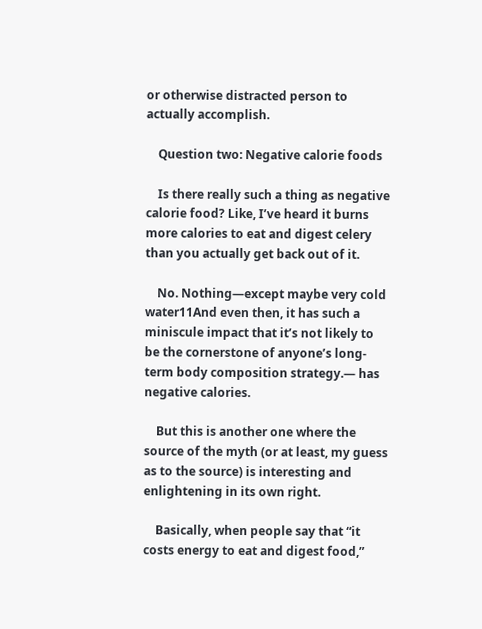or otherwise distracted person to actually accomplish.

    Question two: Negative calorie foods

    Is there really such a thing as negative calorie food? Like, I’ve heard it burns more calories to eat and digest celery than you actually get back out of it.

    No. Nothing—except maybe very cold water11And even then, it has such a miniscule impact that it’s not likely to be the cornerstone of anyone’s long-term body composition strategy.— has negative calories.

    But this is another one where the source of the myth (or at least, my guess as to the source) is interesting and enlightening in its own right.

    Basically, when people say that “it costs energy to eat and digest food,”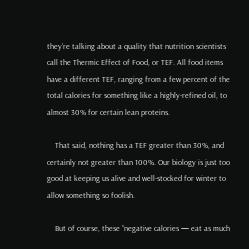they’re talking about a quality that nutrition scientists call the Thermic Effect of Food, or TEF. All food items have a different TEF, ranging from a few percent of the total calories for something like a highly-refined oil, to almost 30% for certain lean proteins.

    That said, nothing has a TEF greater than 30%, and certainly not greater than 100%. Our biology is just too good at keeping us alive and well-stocked for winter to allow something so foolish.

    But of course, these “negative calories — eat as much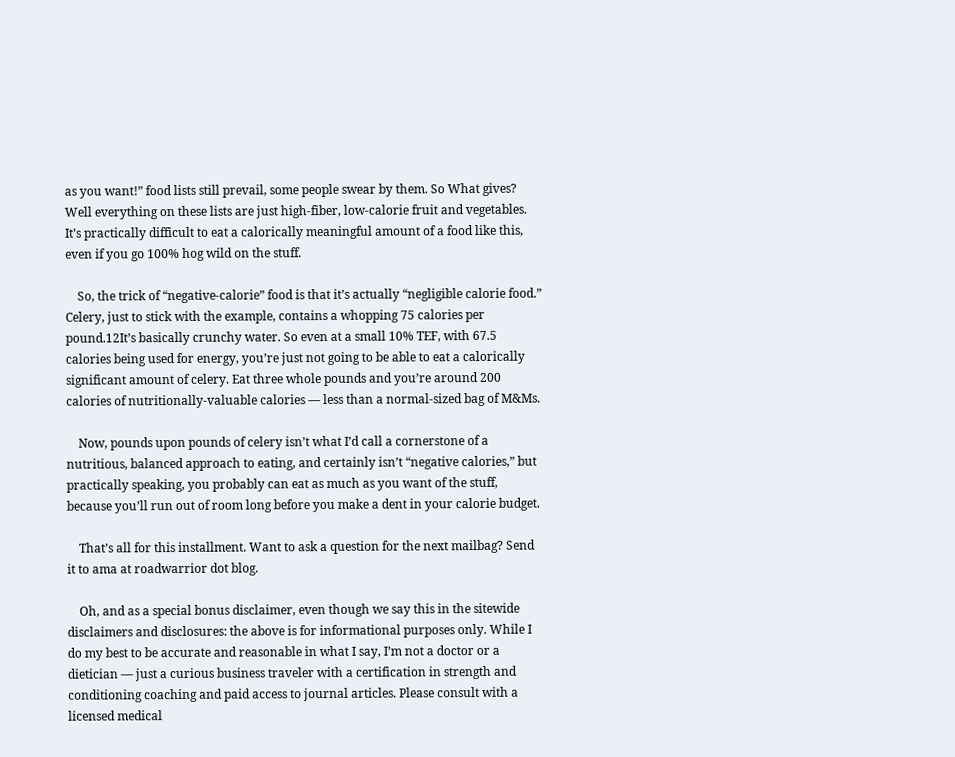as you want!” food lists still prevail, some people swear by them. So What gives? Well everything on these lists are just high-fiber, low-calorie fruit and vegetables. It’s practically difficult to eat a calorically meaningful amount of a food like this, even if you go 100% hog wild on the stuff.

    So, the trick of “negative-calorie” food is that it’s actually “negligible calorie food.” Celery, just to stick with the example, contains a whopping 75 calories per pound.12It’s basically crunchy water. So even at a small 10% TEF, with 67.5 calories being used for energy, you’re just not going to be able to eat a calorically significant amount of celery. Eat three whole pounds and you’re around 200 calories of nutritionally-valuable calories — less than a normal-sized bag of M&Ms.

    Now, pounds upon pounds of celery isn’t what I’d call a cornerstone of a nutritious, balanced approach to eating, and certainly isn’t “negative calories,” but practically speaking, you probably can eat as much as you want of the stuff, because you’ll run out of room long before you make a dent in your calorie budget.

    That’s all for this installment. Want to ask a question for the next mailbag? Send it to ama at roadwarrior dot blog.

    Oh, and as a special bonus disclaimer, even though we say this in the sitewide disclaimers and disclosures: the above is for informational purposes only. While I do my best to be accurate and reasonable in what I say, I’m not a doctor or a dietician — just a curious business traveler with a certification in strength and conditioning coaching and paid access to journal articles. Please consult with a licensed medical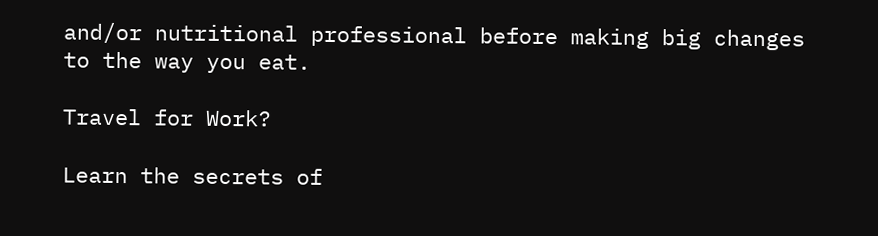and/or nutritional professional before making big changes to the way you eat.

Travel for Work?

Learn the secrets of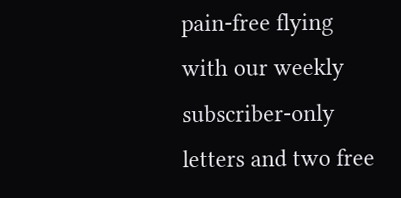pain-free flying with our weekly subscriber-only letters and two free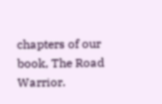chapters of our book, The Road Warrior.